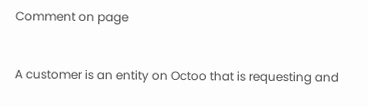Comment on page


A customer is an entity on Octoo that is requesting and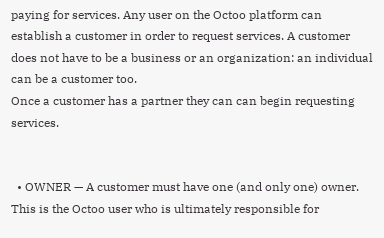paying for services. Any user on the Octoo platform can establish a customer in order to request services. A customer does not have to be a business or an organization: an individual can be a customer too.
Once a customer has a partner they can can begin requesting services.


  • OWNER — A customer must have one (and only one) owner. This is the Octoo user who is ultimately responsible for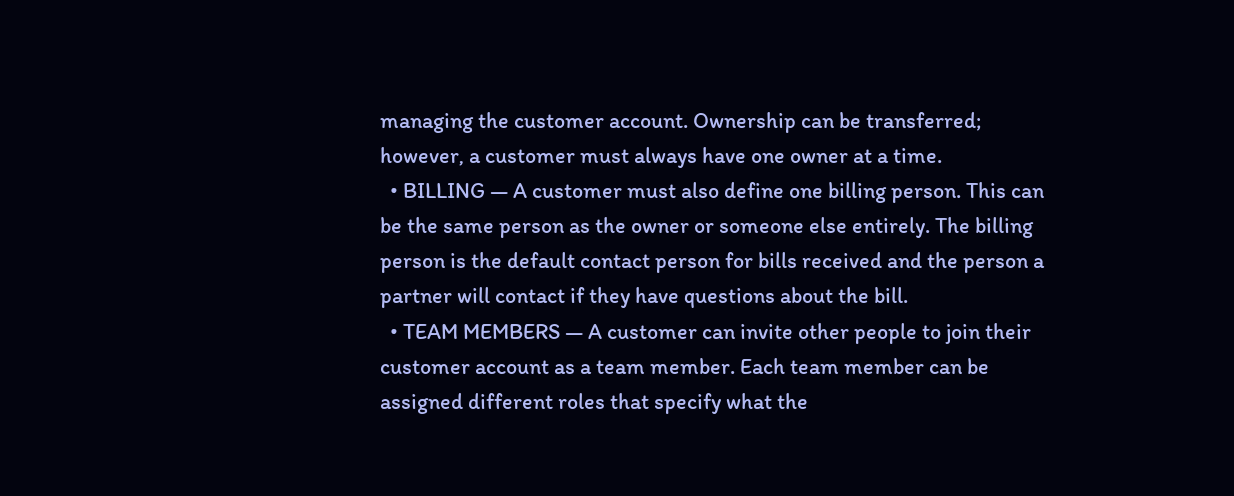managing the customer account. Ownership can be transferred; however, a customer must always have one owner at a time.
  • BILLING — A customer must also define one billing person. This can be the same person as the owner or someone else entirely. The billing person is the default contact person for bills received and the person a partner will contact if they have questions about the bill.
  • TEAM MEMBERS — A customer can invite other people to join their customer account as a team member. Each team member can be assigned different roles that specify what the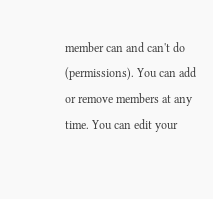member can and can't do (permissions). You can add or remove members at any time. You can edit your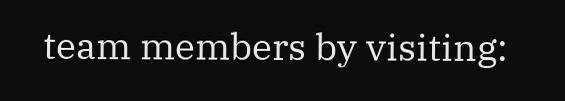team members by visiting: